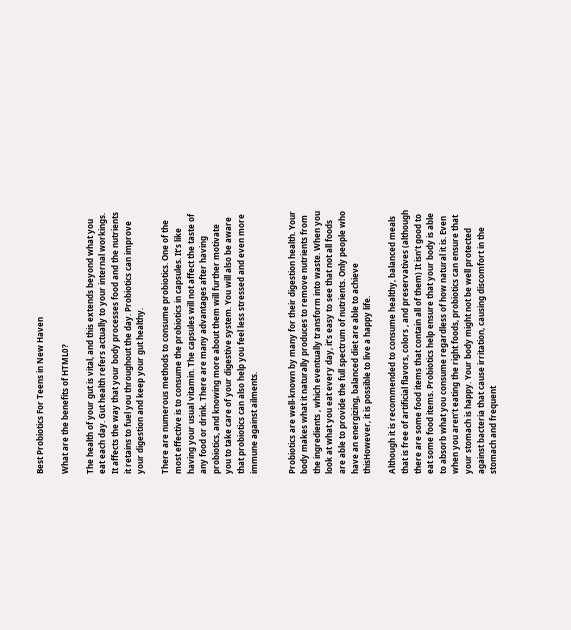Best Probiotics For Teens in New Haven

What are the benefits of HTML0?

The health of your gut is vital, and this extends beyond what you eat each day. Gut health refers actually to your internal workings. It affects the way that your body processes food and the nutrients it retains to fuel you throughout the day. Probiotics can improve your digestion and keep your gut healthy.

There are numerous methods to consume probiotics. One of the most effective is to consume the probiotics in capsules. It’s like having your usual vitamin. The capsules will not affect the taste of any food or drink. There are many advantages after having probiotics, and knowing more about them will further motivate you to take care of your digestive system. You will also be aware that probiotics can also help you feel less stressed and even more immune against ailments.


Probiotics are well-known by many for their digestion health. Your body makes what it naturally produces to remove nutrients from the ingredients , which eventually transform into waste. When you look at what you eat every day, it’s easy to see that not all foods are able to provide the full spectrum of nutrients. Only people who have an energizing, balanced diet are able to achieve thisHowever, it is possible to live a happy life.

Although it is recommended to consume healthy, balanced meals that is free of artificial flavors, colors , and preservatives (although there are some food items that contain all of them) It isn’t good to eat some food items. Probiotics help ensure that your body is able to absorb what you consume regardless of how natural it is. Even when you aren’t eating the right foods, probiotics can ensure that your stomach is happy. Your body might not be well protected against bacteria that cause irritation, causing discomfort in the stomach and frequent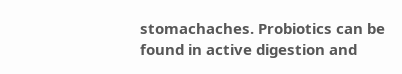stomachaches. Probiotics can be found in active digestion and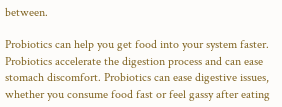between.

Probiotics can help you get food into your system faster. Probiotics accelerate the digestion process and can ease stomach discomfort. Probiotics can ease digestive issues, whether you consume food fast or feel gassy after eating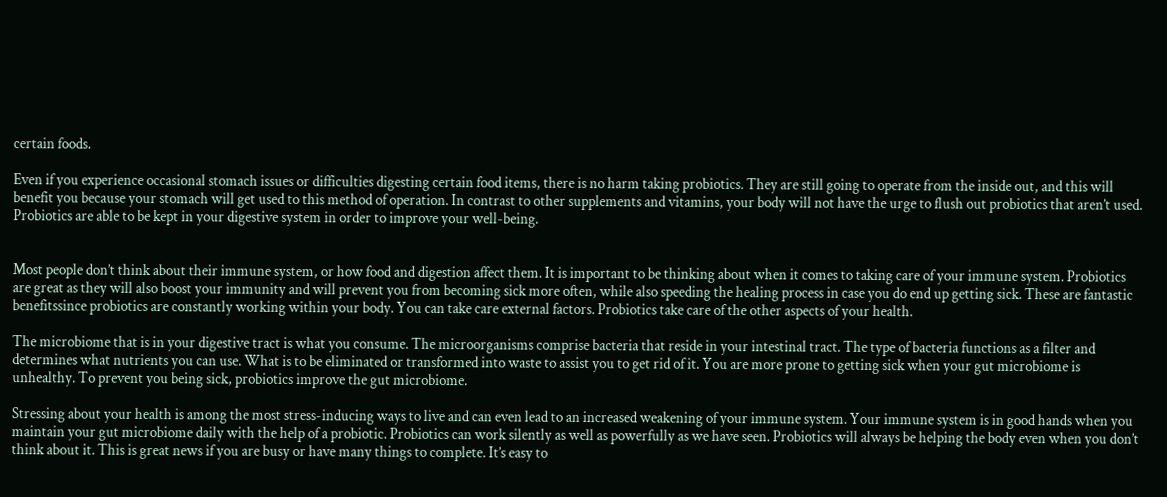certain foods.

Even if you experience occasional stomach issues or difficulties digesting certain food items, there is no harm taking probiotics. They are still going to operate from the inside out, and this will benefit you because your stomach will get used to this method of operation. In contrast to other supplements and vitamins, your body will not have the urge to flush out probiotics that aren’t used. Probiotics are able to be kept in your digestive system in order to improve your well-being.


Most people don’t think about their immune system, or how food and digestion affect them. It is important to be thinking about when it comes to taking care of your immune system. Probiotics are great as they will also boost your immunity and will prevent you from becoming sick more often, while also speeding the healing process in case you do end up getting sick. These are fantastic benefitssince probiotics are constantly working within your body. You can take care external factors. Probiotics take care of the other aspects of your health.

The microbiome that is in your digestive tract is what you consume. The microorganisms comprise bacteria that reside in your intestinal tract. The type of bacteria functions as a filter and determines what nutrients you can use. What is to be eliminated or transformed into waste to assist you to get rid of it. You are more prone to getting sick when your gut microbiome is unhealthy. To prevent you being sick, probiotics improve the gut microbiome.

Stressing about your health is among the most stress-inducing ways to live and can even lead to an increased weakening of your immune system. Your immune system is in good hands when you maintain your gut microbiome daily with the help of a probiotic. Probiotics can work silently as well as powerfully as we have seen. Probiotics will always be helping the body even when you don’t think about it. This is great news if you are busy or have many things to complete. It’s easy to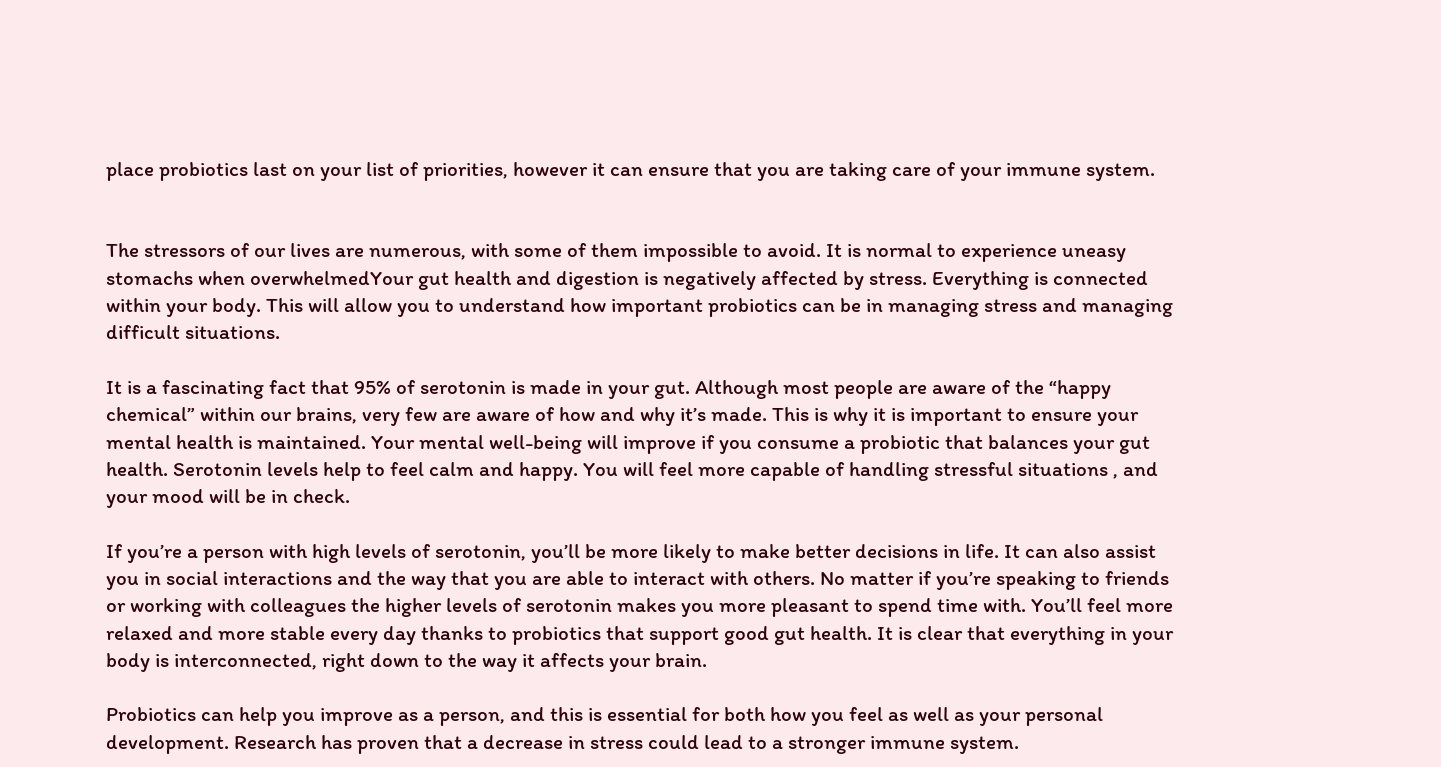place probiotics last on your list of priorities, however it can ensure that you are taking care of your immune system.


The stressors of our lives are numerous, with some of them impossible to avoid. It is normal to experience uneasy stomachs when overwhelmedYour gut health and digestion is negatively affected by stress. Everything is connected within your body. This will allow you to understand how important probiotics can be in managing stress and managing difficult situations.

It is a fascinating fact that 95% of serotonin is made in your gut. Although most people are aware of the “happy chemical” within our brains, very few are aware of how and why it’s made. This is why it is important to ensure your mental health is maintained. Your mental well-being will improve if you consume a probiotic that balances your gut health. Serotonin levels help to feel calm and happy. You will feel more capable of handling stressful situations , and your mood will be in check.

If you’re a person with high levels of serotonin, you’ll be more likely to make better decisions in life. It can also assist you in social interactions and the way that you are able to interact with others. No matter if you’re speaking to friends or working with colleagues the higher levels of serotonin makes you more pleasant to spend time with. You’ll feel more relaxed and more stable every day thanks to probiotics that support good gut health. It is clear that everything in your body is interconnected, right down to the way it affects your brain.

Probiotics can help you improve as a person, and this is essential for both how you feel as well as your personal development. Research has proven that a decrease in stress could lead to a stronger immune system.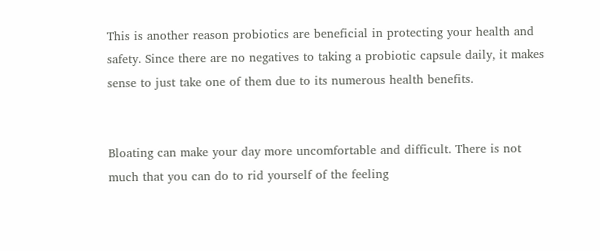This is another reason probiotics are beneficial in protecting your health and safety. Since there are no negatives to taking a probiotic capsule daily, it makes sense to just take one of them due to its numerous health benefits.


Bloating can make your day more uncomfortable and difficult. There is not much that you can do to rid yourself of the feeling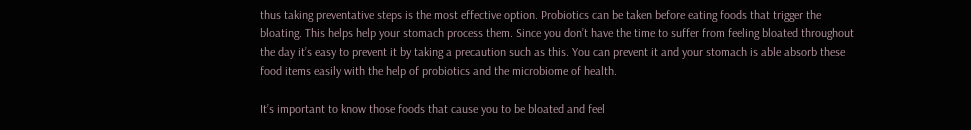thus taking preventative steps is the most effective option. Probiotics can be taken before eating foods that trigger the bloating. This helps help your stomach process them. Since you don’t have the time to suffer from feeling bloated throughout the day it’s easy to prevent it by taking a precaution such as this. You can prevent it and your stomach is able absorb these food items easily with the help of probiotics and the microbiome of health.

It’s important to know those foods that cause you to be bloated and feel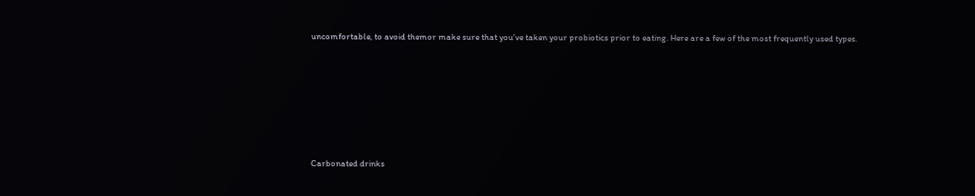uncomfortable, to avoid themor make sure that you’ve taken your probiotics prior to eating. Here are a few of the most frequently used types.









Carbonated drinks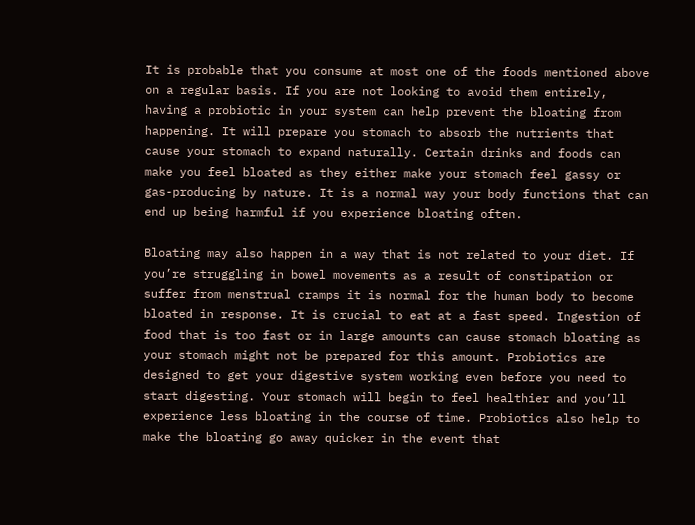It is probable that you consume at most one of the foods mentioned above on a regular basis. If you are not looking to avoid them entirely, having a probiotic in your system can help prevent the bloating from happening. It will prepare you stomach to absorb the nutrients that cause your stomach to expand naturally. Certain drinks and foods can make you feel bloated as they either make your stomach feel gassy or gas-producing by nature. It is a normal way your body functions that can end up being harmful if you experience bloating often.

Bloating may also happen in a way that is not related to your diet. If you’re struggling in bowel movements as a result of constipation or suffer from menstrual cramps it is normal for the human body to become bloated in response. It is crucial to eat at a fast speed. Ingestion of food that is too fast or in large amounts can cause stomach bloating as your stomach might not be prepared for this amount. Probiotics are designed to get your digestive system working even before you need to start digesting. Your stomach will begin to feel healthier and you’ll experience less bloating in the course of time. Probiotics also help to make the bloating go away quicker in the event that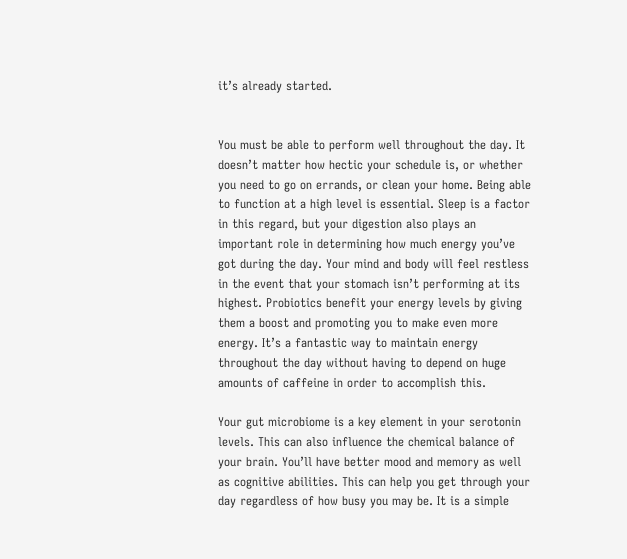it’s already started.


You must be able to perform well throughout the day. It doesn’t matter how hectic your schedule is, or whether you need to go on errands, or clean your home. Being able to function at a high level is essential. Sleep is a factor in this regard, but your digestion also plays an important role in determining how much energy you’ve got during the day. Your mind and body will feel restless in the event that your stomach isn’t performing at its highest. Probiotics benefit your energy levels by giving them a boost and promoting you to make even more energy. It’s a fantastic way to maintain energy throughout the day without having to depend on huge amounts of caffeine in order to accomplish this.

Your gut microbiome is a key element in your serotonin levels. This can also influence the chemical balance of your brain. You’ll have better mood and memory as well as cognitive abilities. This can help you get through your day regardless of how busy you may be. It is a simple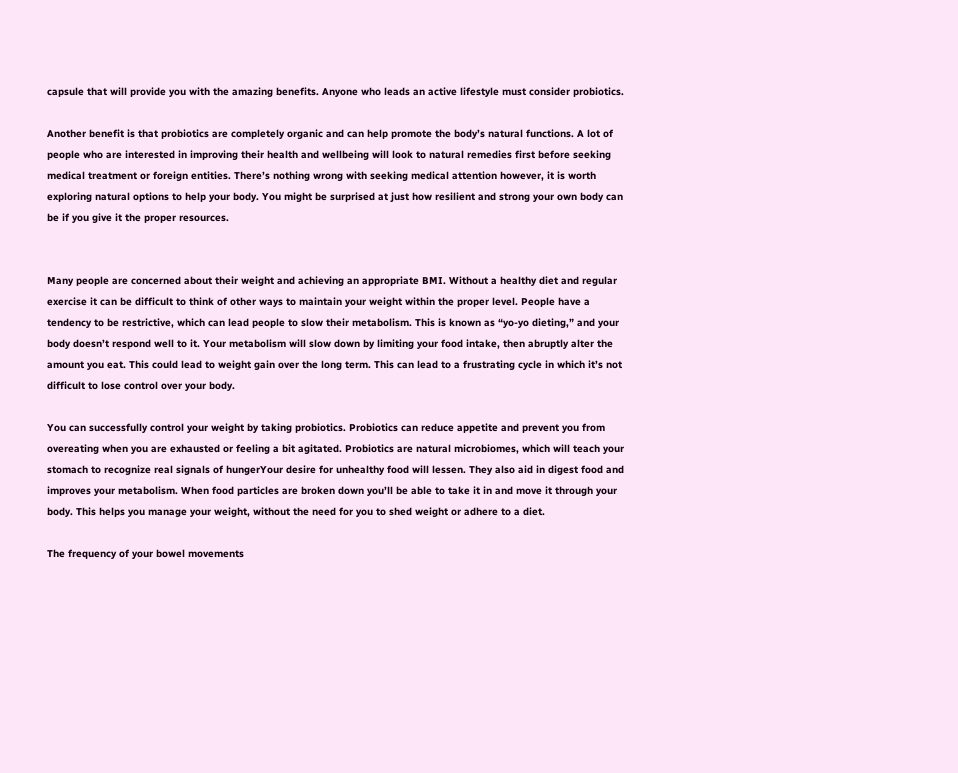capsule that will provide you with the amazing benefits. Anyone who leads an active lifestyle must consider probiotics.

Another benefit is that probiotics are completely organic and can help promote the body’s natural functions. A lot of people who are interested in improving their health and wellbeing will look to natural remedies first before seeking medical treatment or foreign entities. There’s nothing wrong with seeking medical attention however, it is worth exploring natural options to help your body. You might be surprised at just how resilient and strong your own body can be if you give it the proper resources.


Many people are concerned about their weight and achieving an appropriate BMI. Without a healthy diet and regular exercise it can be difficult to think of other ways to maintain your weight within the proper level. People have a tendency to be restrictive, which can lead people to slow their metabolism. This is known as “yo-yo dieting,” and your body doesn’t respond well to it. Your metabolism will slow down by limiting your food intake, then abruptly alter the amount you eat. This could lead to weight gain over the long term. This can lead to a frustrating cycle in which it’s not difficult to lose control over your body.

You can successfully control your weight by taking probiotics. Probiotics can reduce appetite and prevent you from overeating when you are exhausted or feeling a bit agitated. Probiotics are natural microbiomes, which will teach your stomach to recognize real signals of hungerYour desire for unhealthy food will lessen. They also aid in digest food and improves your metabolism. When food particles are broken down you’ll be able to take it in and move it through your body. This helps you manage your weight, without the need for you to shed weight or adhere to a diet.

The frequency of your bowel movements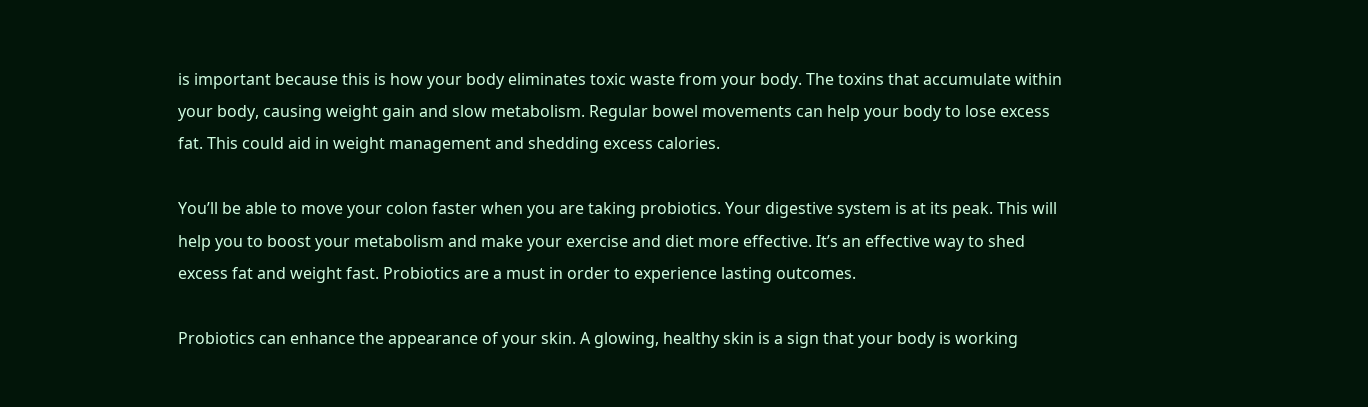is important because this is how your body eliminates toxic waste from your body. The toxins that accumulate within your body, causing weight gain and slow metabolism. Regular bowel movements can help your body to lose excess fat. This could aid in weight management and shedding excess calories.

You’ll be able to move your colon faster when you are taking probiotics. Your digestive system is at its peak. This will help you to boost your metabolism and make your exercise and diet more effective. It’s an effective way to shed excess fat and weight fast. Probiotics are a must in order to experience lasting outcomes.

Probiotics can enhance the appearance of your skin. A glowing, healthy skin is a sign that your body is working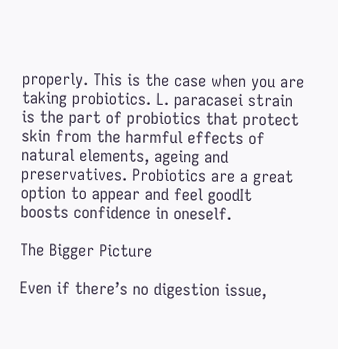properly. This is the case when you are taking probiotics. L. paracasei strain is the part of probiotics that protect skin from the harmful effects of natural elements, ageing and preservatives. Probiotics are a great option to appear and feel goodIt boosts confidence in oneself.

The Bigger Picture

Even if there’s no digestion issue,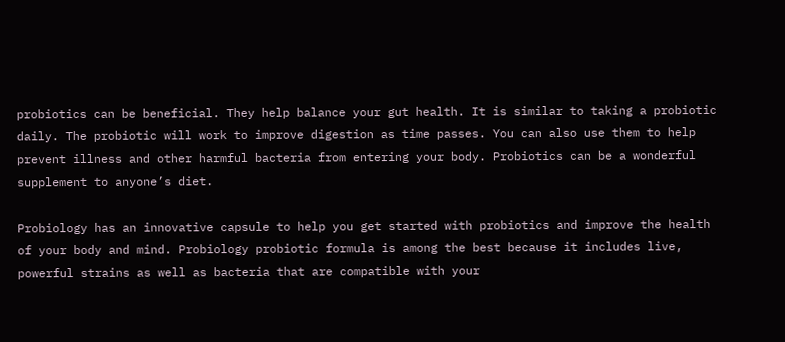probiotics can be beneficial. They help balance your gut health. It is similar to taking a probiotic daily. The probiotic will work to improve digestion as time passes. You can also use them to help prevent illness and other harmful bacteria from entering your body. Probiotics can be a wonderful supplement to anyone’s diet.

Probiology has an innovative capsule to help you get started with probiotics and improve the health of your body and mind. Probiology probiotic formula is among the best because it includes live, powerful strains as well as bacteria that are compatible with your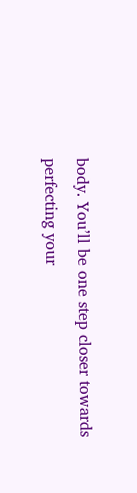body. You’ll be one step closer towards perfecting your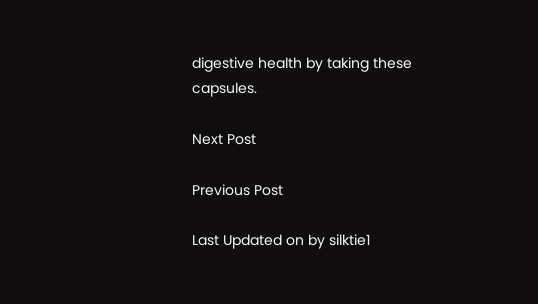digestive health by taking these capsules.

Next Post

Previous Post

Last Updated on by silktie1